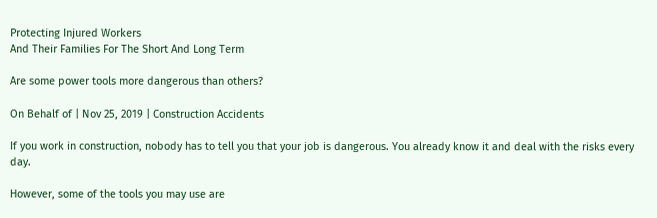Protecting Injured Workers
And Their Families For The Short And Long Term

Are some power tools more dangerous than others?

On Behalf of | Nov 25, 2019 | Construction Accidents

If you work in construction, nobody has to tell you that your job is dangerous. You already know it and deal with the risks every day.

However, some of the tools you may use are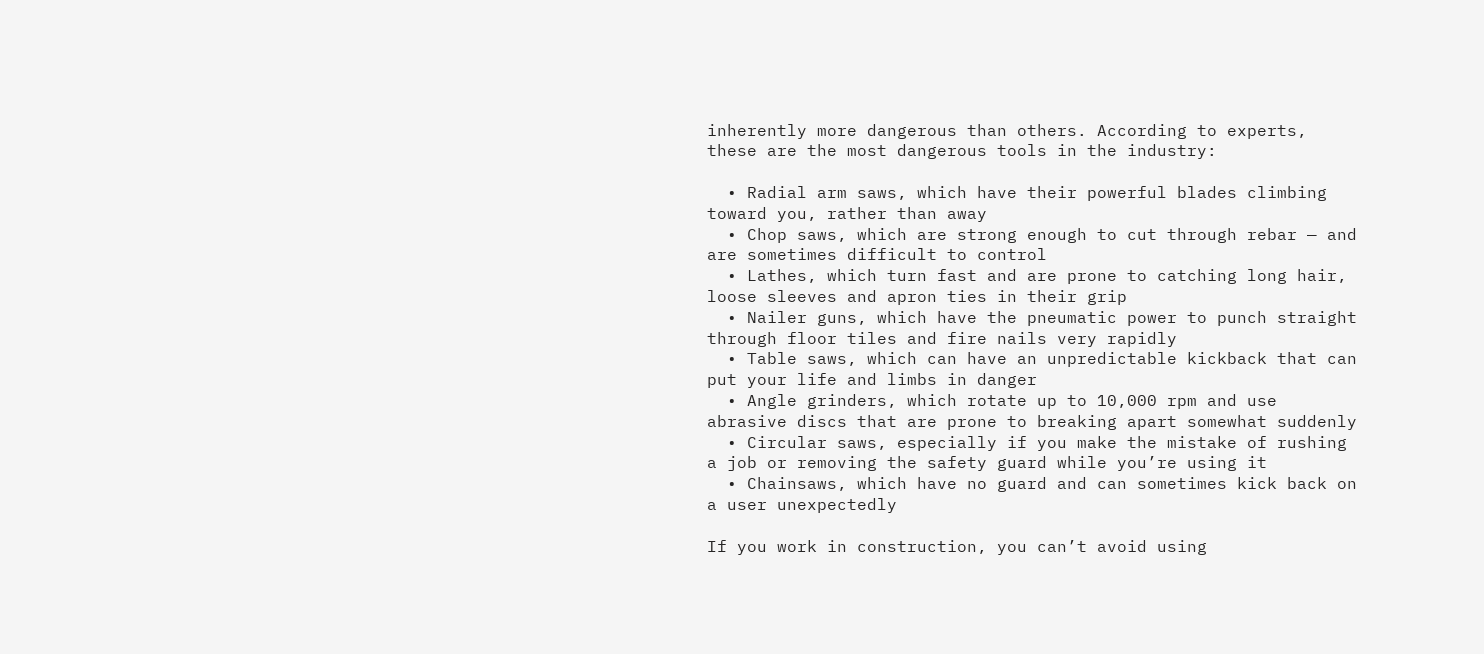inherently more dangerous than others. According to experts, these are the most dangerous tools in the industry:

  • Radial arm saws, which have their powerful blades climbing toward you, rather than away
  • Chop saws, which are strong enough to cut through rebar — and are sometimes difficult to control
  • Lathes, which turn fast and are prone to catching long hair, loose sleeves and apron ties in their grip
  • Nailer guns, which have the pneumatic power to punch straight through floor tiles and fire nails very rapidly
  • Table saws, which can have an unpredictable kickback that can put your life and limbs in danger
  • Angle grinders, which rotate up to 10,000 rpm and use abrasive discs that are prone to breaking apart somewhat suddenly
  • Circular saws, especially if you make the mistake of rushing a job or removing the safety guard while you’re using it
  • Chainsaws, which have no guard and can sometimes kick back on a user unexpectedly

If you work in construction, you can’t avoid using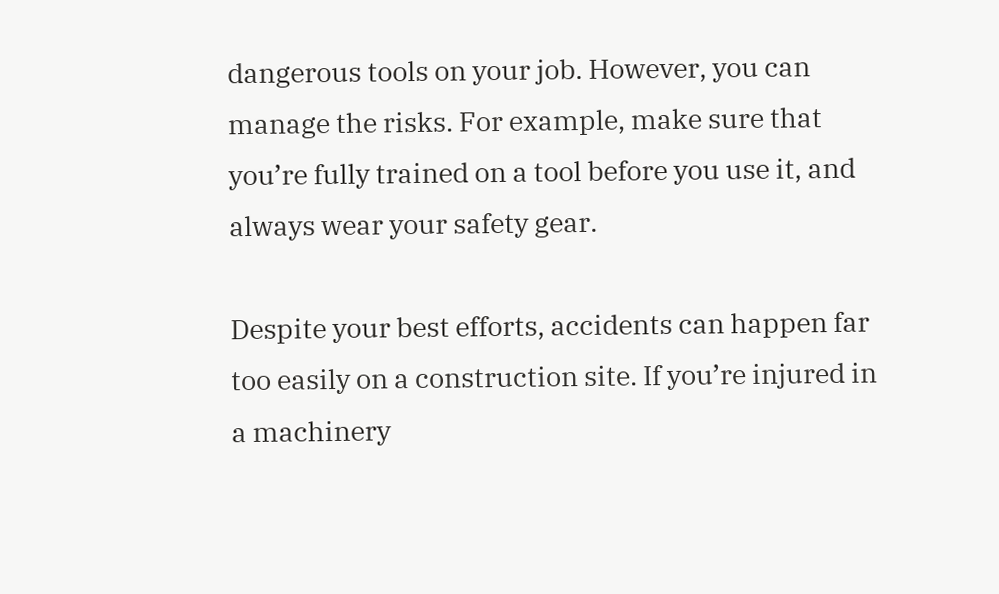dangerous tools on your job. However, you can manage the risks. For example, make sure that you’re fully trained on a tool before you use it, and always wear your safety gear.

Despite your best efforts, accidents can happen far too easily on a construction site. If you’re injured in a machinery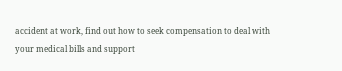accident at work, find out how to seek compensation to deal with your medical bills and support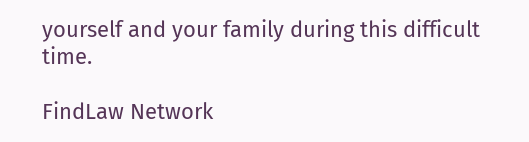yourself and your family during this difficult time.

FindLaw Network